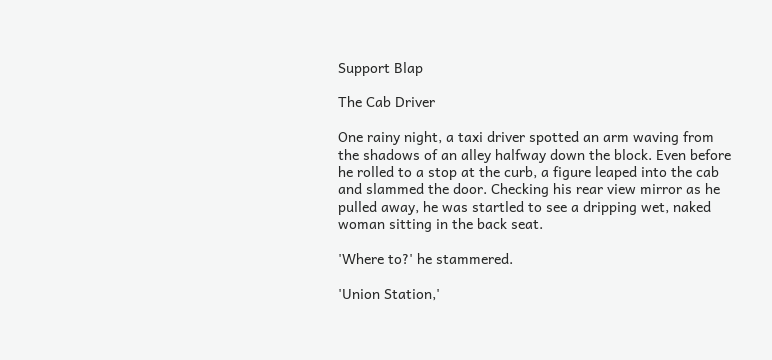Support Blap

The Cab Driver

One rainy night, a taxi driver spotted an arm waving from the shadows of an alley halfway down the block. Even before he rolled to a stop at the curb, a figure leaped into the cab and slammed the door. Checking his rear view mirror as he pulled away, he was startled to see a dripping wet, naked woman sitting in the back seat.

'Where to?' he stammered.

'Union Station,'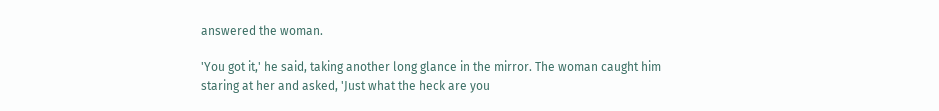answered the woman.

'You got it,' he said, taking another long glance in the mirror. The woman caught him staring at her and asked, 'Just what the heck are you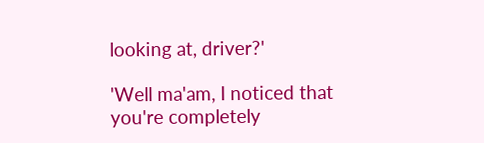looking at, driver?'

'Well ma'am, I noticed that you're completely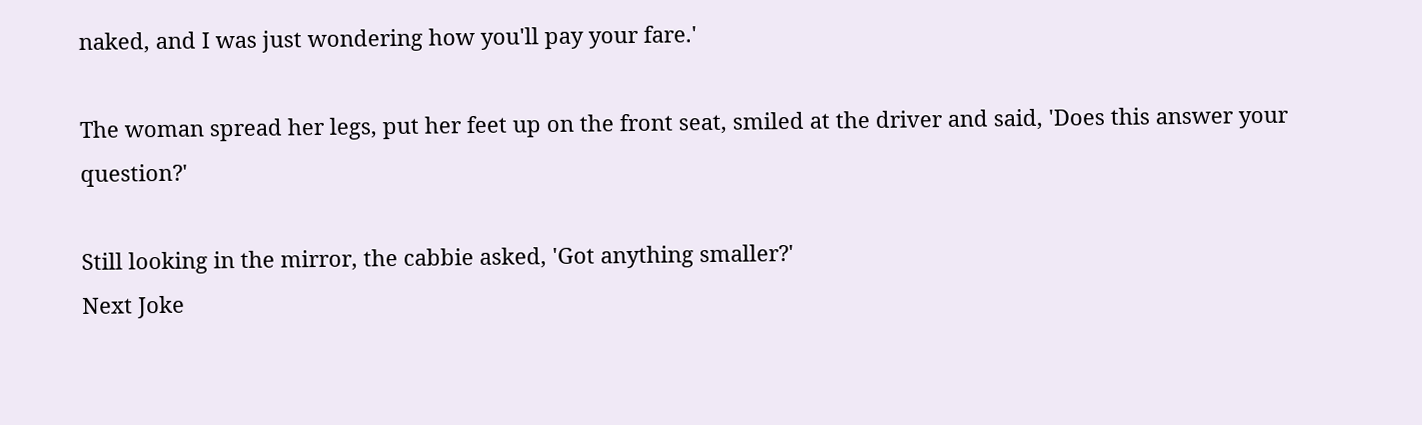naked, and I was just wondering how you'll pay your fare.'

The woman spread her legs, put her feet up on the front seat, smiled at the driver and said, 'Does this answer your question?'

Still looking in the mirror, the cabbie asked, 'Got anything smaller?'
Next Joke